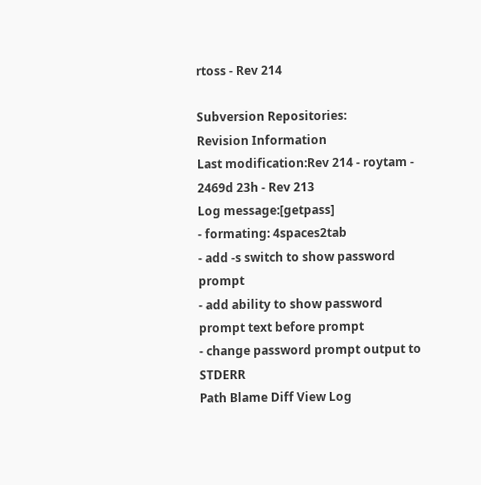rtoss - Rev 214

Subversion Repositories:
Revision Information
Last modification:Rev 214 - roytam - 2469d 23h - Rev 213
Log message:[getpass]
- formating: 4spaces2tab
- add -s switch to show password prompt
- add ability to show password prompt text before prompt
- change password prompt output to STDERR
Path Blame Diff View Log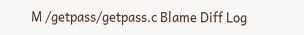M /getpass/getpass.c Blame Diff Log